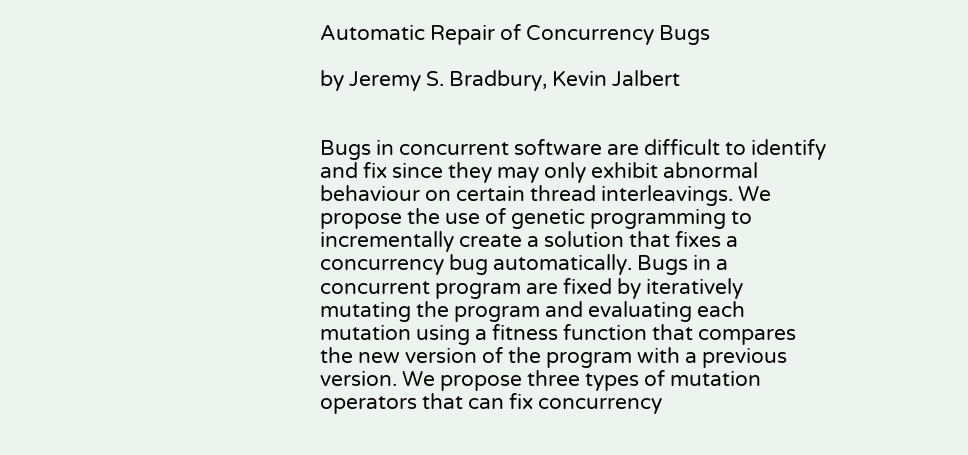Automatic Repair of Concurrency Bugs

by Jeremy S. Bradbury, Kevin Jalbert


Bugs in concurrent software are difficult to identify and fix since they may only exhibit abnormal behaviour on certain thread interleavings. We propose the use of genetic programming to incrementally create a solution that fixes a concurrency bug automatically. Bugs in a concurrent program are fixed by iteratively mutating the program and evaluating each mutation using a fitness function that compares the new version of the program with a previous version. We propose three types of mutation operators that can fix concurrency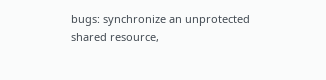bugs: synchronize an unprotected shared resource,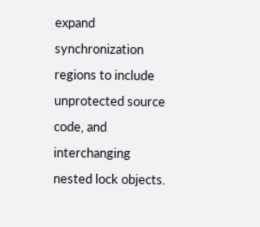expand synchronization regions to include unprotected source code, and interchanging nested lock objects.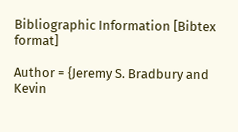Bibliographic Information [Bibtex format]

Author = {Jeremy S. Bradbury and Kevin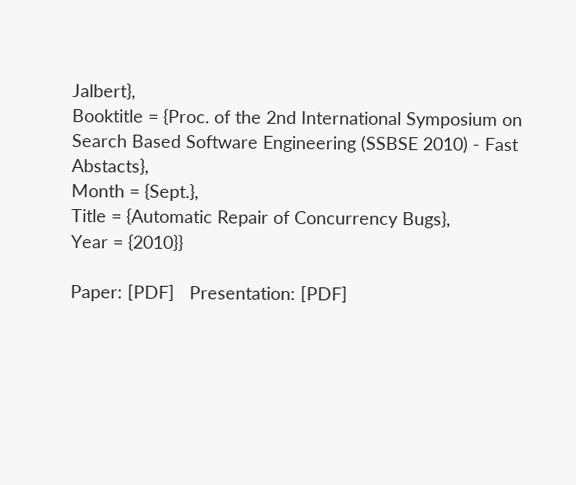Jalbert},
Booktitle = {Proc. of the 2nd International Symposium on Search Based Software Engineering (SSBSE 2010) - Fast Abstacts},
Month = {Sept.},
Title = {Automatic Repair of Concurrency Bugs},
Year = {2010}}

Paper: [PDF]   Presentation: [PDF]